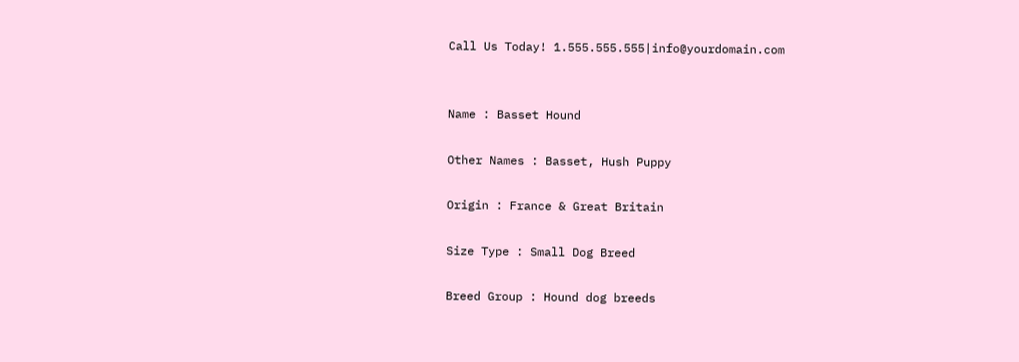Call Us Today! 1.555.555.555|info@yourdomain.com


Name : Basset Hound

Other Names : Basset, Hush Puppy

Origin : France & Great Britain

Size Type : Small Dog Breed

Breed Group : Hound dog breeds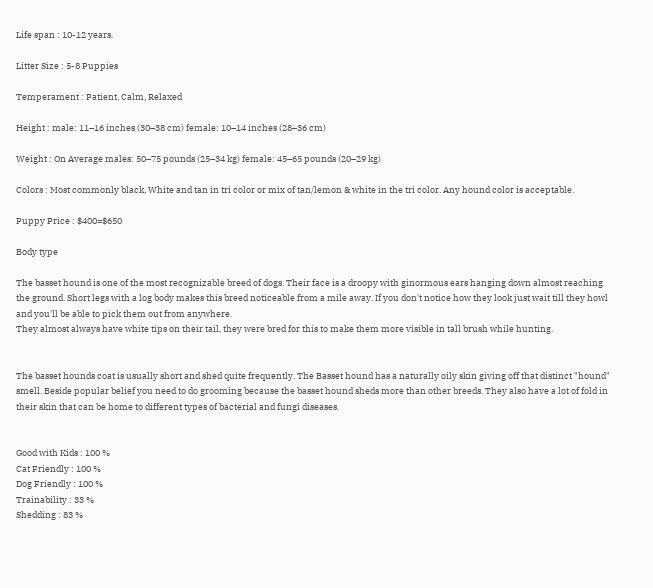Life span : 10-12 years.

Litter Size : 5-8 Puppies

Temperament : Patient, Calm, Relaxed

Height : male: 11–16 inches (30–38 cm) female: 10–14 inches (28–36 cm)

Weight : On Average males: 50–75 pounds (25–34 kg) female: 45–65 pounds (20–29 kg)

Colors : Most commonly black, White and tan in tri color or mix of tan/lemon & white in the tri color. Any hound color is acceptable.

Puppy Price : $400=$650

Body type

The basset hound is one of the most recognizable breed of dogs. Their face is a droopy with ginormous ears hanging down almost reaching the ground. Short legs with a log body makes this breed noticeable from a mile away. If you don't notice how they look just wait till they howl and you'll be able to pick them out from anywhere.
They almost always have white tips on their tail, they were bred for this to make them more visible in tall brush while hunting.


The basset hounds coat is usually short and shed quite frequently. The Basset hound has a naturally oily skin giving off that distinct "hound" smell. Beside popular belief you need to do grooming because the basset hound sheds more than other breeds. They also have a lot of fold in their skin that can be home to different types of bacterial and fungi diseases.


Good with Kids : 100 %
Cat Friendly : 100 %
Dog Friendly : 100 %
Trainability : 33 %
Shedding : 83 %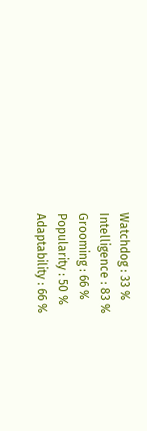Watchdog : 33 %
Intelligence : 83 %
Grooming : 66 %
Popularity : 50 %
Adaptability : 66 %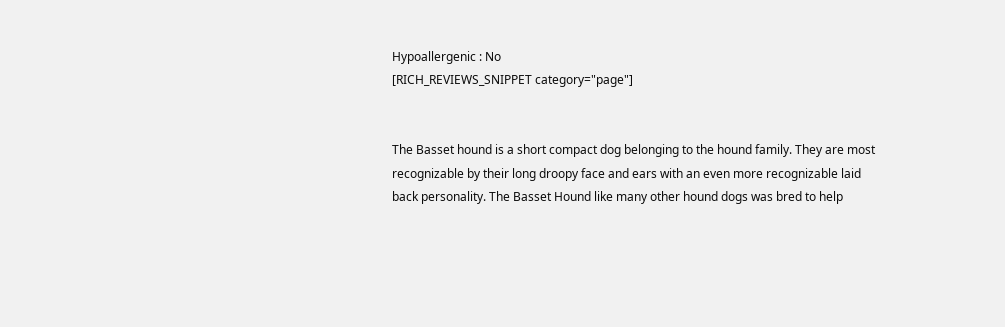Hypoallergenic : No
[RICH_REVIEWS_SNIPPET category="page"]


The Basset hound is a short compact dog belonging to the hound family. They are most recognizable by their long droopy face and ears with an even more recognizable laid back personality. The Basset Hound like many other hound dogs was bred to help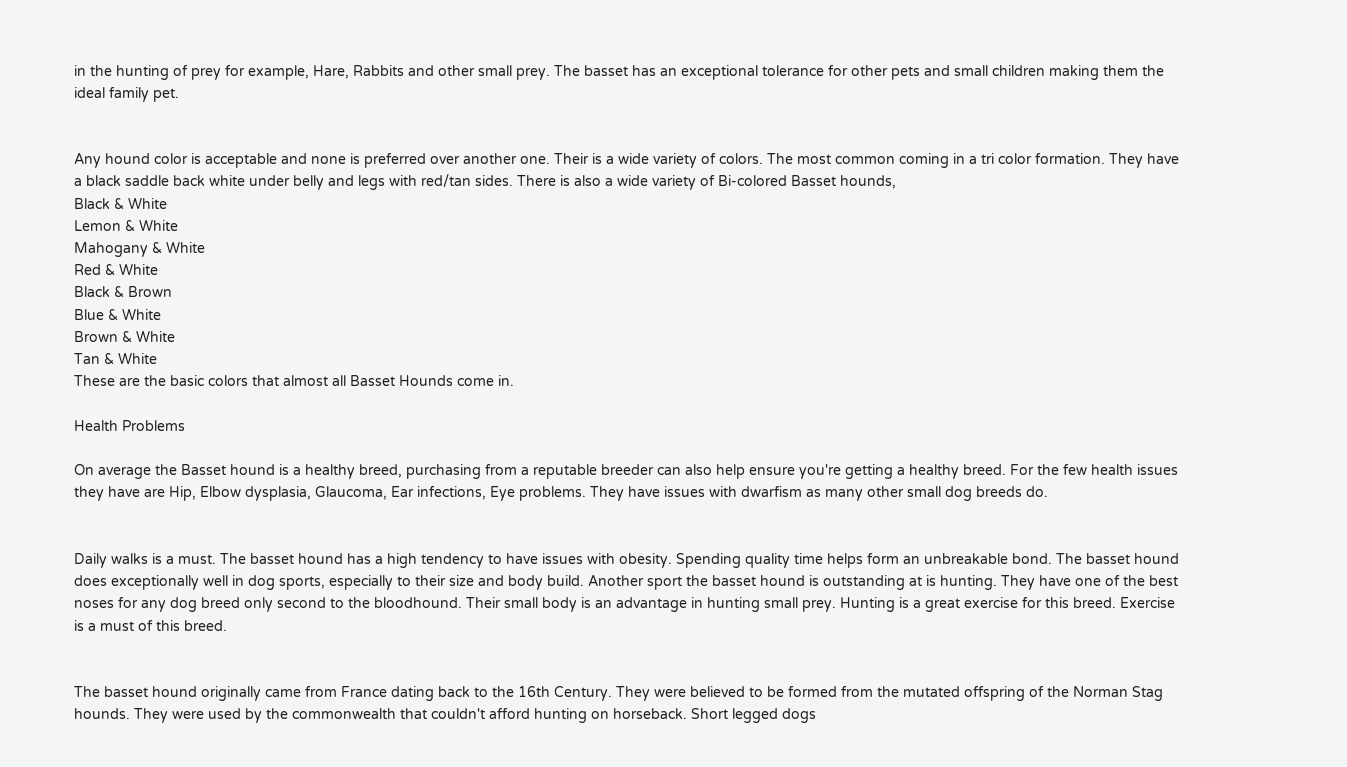in the hunting of prey for example, Hare, Rabbits and other small prey. The basset has an exceptional tolerance for other pets and small children making them the ideal family pet.


Any hound color is acceptable and none is preferred over another one. Their is a wide variety of colors. The most common coming in a tri color formation. They have a black saddle back white under belly and legs with red/tan sides. There is also a wide variety of Bi-colored Basset hounds,
Black & White
Lemon & White
Mahogany & White
Red & White
Black & Brown
Blue & White
Brown & White
Tan & White
These are the basic colors that almost all Basset Hounds come in.

Health Problems

On average the Basset hound is a healthy breed, purchasing from a reputable breeder can also help ensure you're getting a healthy breed. For the few health issues they have are Hip, Elbow dysplasia, Glaucoma, Ear infections, Eye problems. They have issues with dwarfism as many other small dog breeds do.


Daily walks is a must. The basset hound has a high tendency to have issues with obesity. Spending quality time helps form an unbreakable bond. The basset hound does exceptionally well in dog sports, especially to their size and body build. Another sport the basset hound is outstanding at is hunting. They have one of the best noses for any dog breed only second to the bloodhound. Their small body is an advantage in hunting small prey. Hunting is a great exercise for this breed. Exercise is a must of this breed.


The basset hound originally came from France dating back to the 16th Century. They were believed to be formed from the mutated offspring of the Norman Stag hounds. They were used by the commonwealth that couldn't afford hunting on horseback. Short legged dogs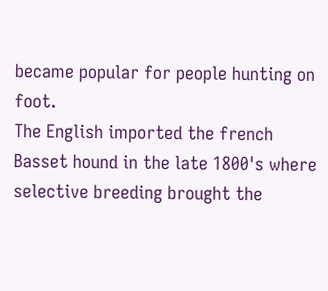became popular for people hunting on foot.
The English imported the french Basset hound in the late 1800's where selective breeding brought the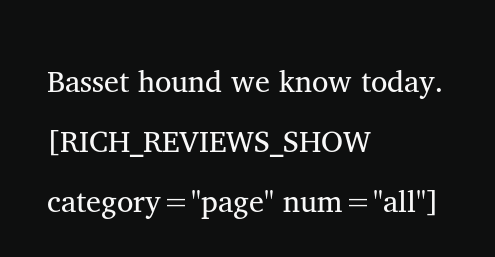Basset hound we know today.
[RICH_REVIEWS_SHOW category="page" num="all"]